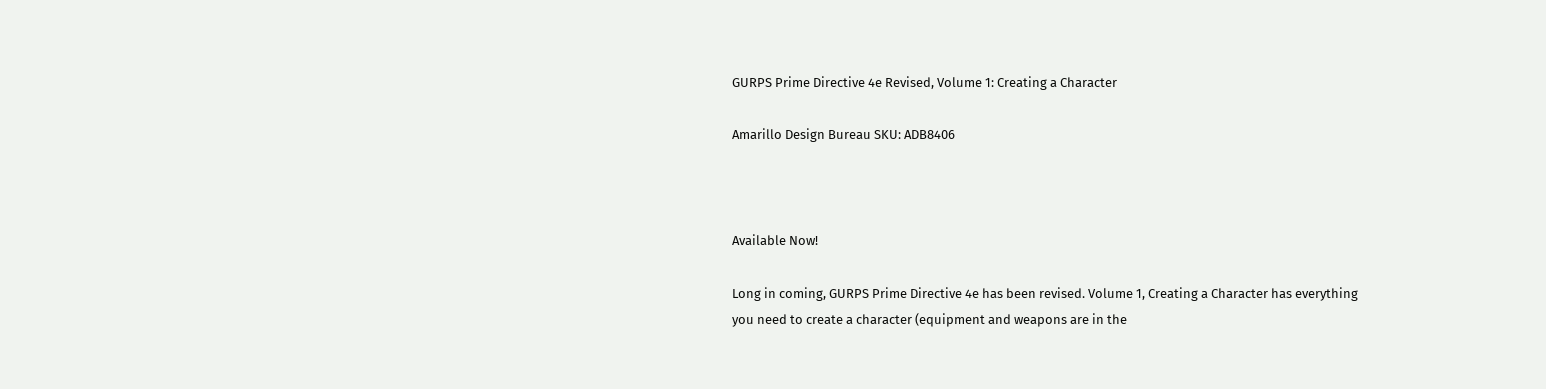GURPS Prime Directive 4e Revised, Volume 1: Creating a Character

Amarillo Design Bureau SKU: ADB8406



Available Now!

Long in coming, GURPS Prime Directive 4e has been revised. Volume 1, Creating a Character has everything you need to create a character (equipment and weapons are in the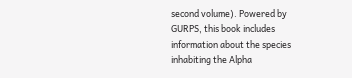second volume). Powered by GURPS, this book includes information about the species inhabiting the Alpha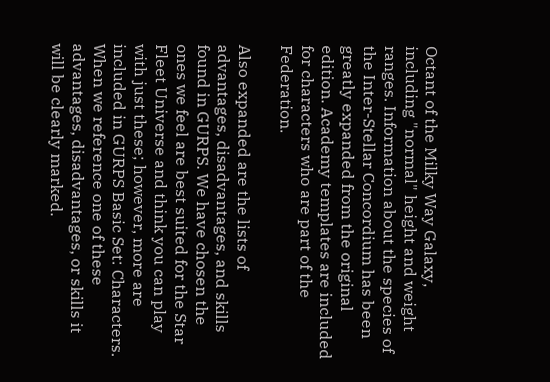Octant of the Milky Way Galaxy, including "normal" height and weight ranges. Information about the species of the Inter-Stellar Concordium has been greatly expanded from the original edition. Academy templates are included for characters who are part of the Federation.

Also expanded are the lists of advantages, disadvantages, and skills found in GURPS. We have chosen the ones we feel are best suited for the Star Fleet Universe and think you can play with just these; however, more are included in GURPS Basic Set: Characters. When we reference one of these advantages, disadvantages, or skills it will be clearly marked.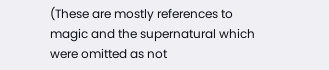(These are mostly references to magic and the supernatural which were omitted as not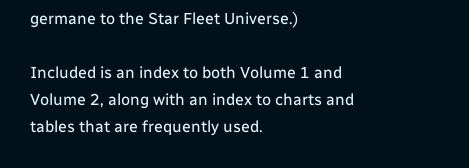germane to the Star Fleet Universe.)

Included is an index to both Volume 1 and Volume 2, along with an index to charts and tables that are frequently used.